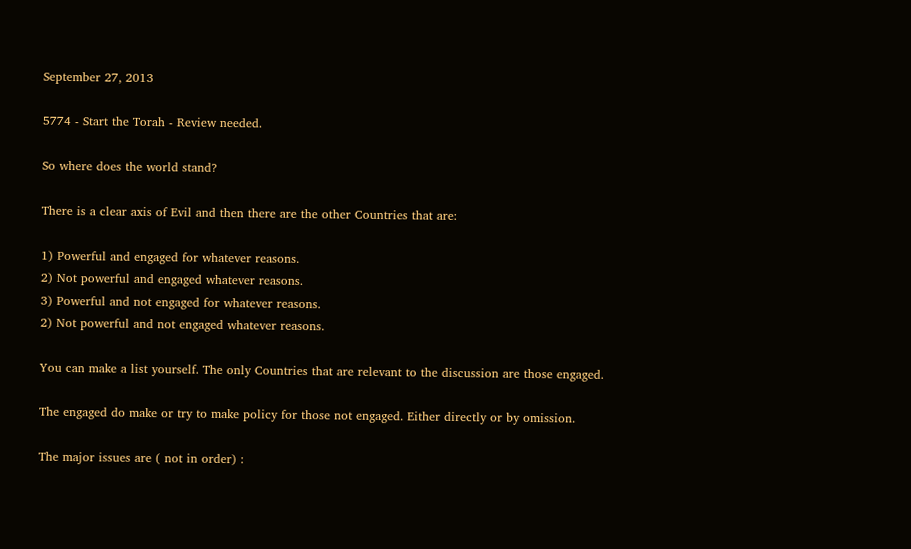September 27, 2013

5774 - Start the Torah - Review needed.

So where does the world stand?

There is a clear axis of Evil and then there are the other Countries that are:

1) Powerful and engaged for whatever reasons.
2) Not powerful and engaged whatever reasons.
3) Powerful and not engaged for whatever reasons.
2) Not powerful and not engaged whatever reasons.

You can make a list yourself. The only Countries that are relevant to the discussion are those engaged.

The engaged do make or try to make policy for those not engaged. Either directly or by omission.

The major issues are ( not in order) :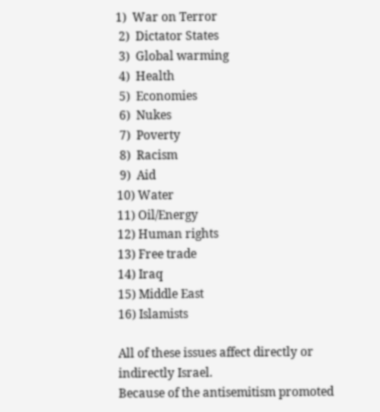1)  War on Terror
 2)  Dictator States
 3)  Global warming
 4)  Health
 5)  Economies
 6)  Nukes
 7)  Poverty
 8)  Racism
 9)  Aid
10) Water
11) Oil/Energy
12) Human rights
13) Free trade
14) Iraq
15) Middle East
16) Islamists

All of these issues affect directly or indirectly Israel.
Because of the antisemitism promoted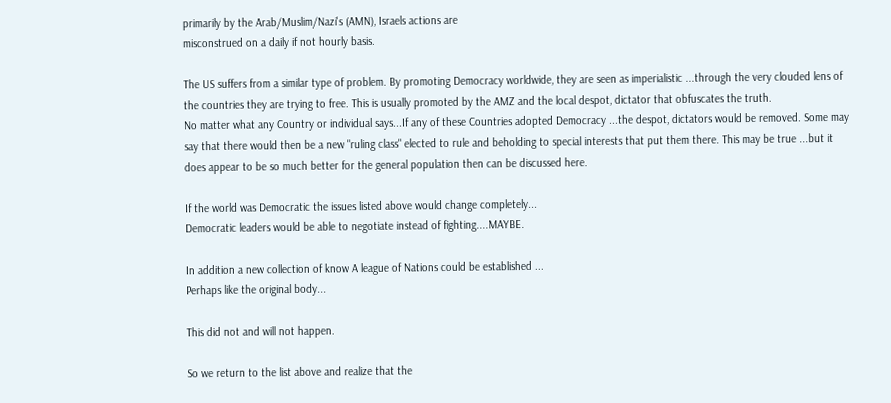primarily by the Arab/Muslim/Nazi's (AMN), Israels actions are
misconstrued on a daily if not hourly basis.

The US suffers from a similar type of problem. By promoting Democracy worldwide, they are seen as imperialistic ...through the very clouded lens of the countries they are trying to free. This is usually promoted by the AMZ and the local despot, dictator that obfuscates the truth.
No matter what any Country or individual says...If any of these Countries adopted Democracy ...the despot, dictators would be removed. Some may say that there would then be a new "ruling class" elected to rule and beholding to special interests that put them there. This may be true ...but it does appear to be so much better for the general population then can be discussed here.

If the world was Democratic the issues listed above would change completely...
Democratic leaders would be able to negotiate instead of fighting....MAYBE.

In addition a new collection of know A league of Nations could be established ...
Perhaps like the original body...

This did not and will not happen.

So we return to the list above and realize that the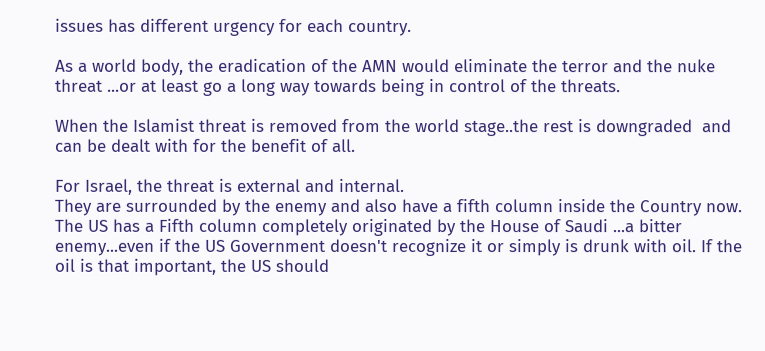issues has different urgency for each country.

As a world body, the eradication of the AMN would eliminate the terror and the nuke threat ...or at least go a long way towards being in control of the threats.

When the Islamist threat is removed from the world stage..the rest is downgraded  and can be dealt with for the benefit of all.

For Israel, the threat is external and internal.
They are surrounded by the enemy and also have a fifth column inside the Country now.
The US has a Fifth column completely originated by the House of Saudi ...a bitter enemy...even if the US Government doesn't recognize it or simply is drunk with oil. If the oil is that important, the US should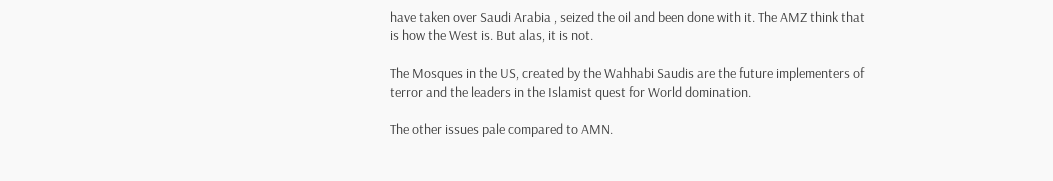have taken over Saudi Arabia , seized the oil and been done with it. The AMZ think that is how the West is. But alas, it is not.

The Mosques in the US, created by the Wahhabi Saudis are the future implementers of terror and the leaders in the Islamist quest for World domination.

The other issues pale compared to AMN.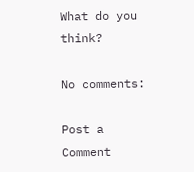What do you think?

No comments:

Post a Comment